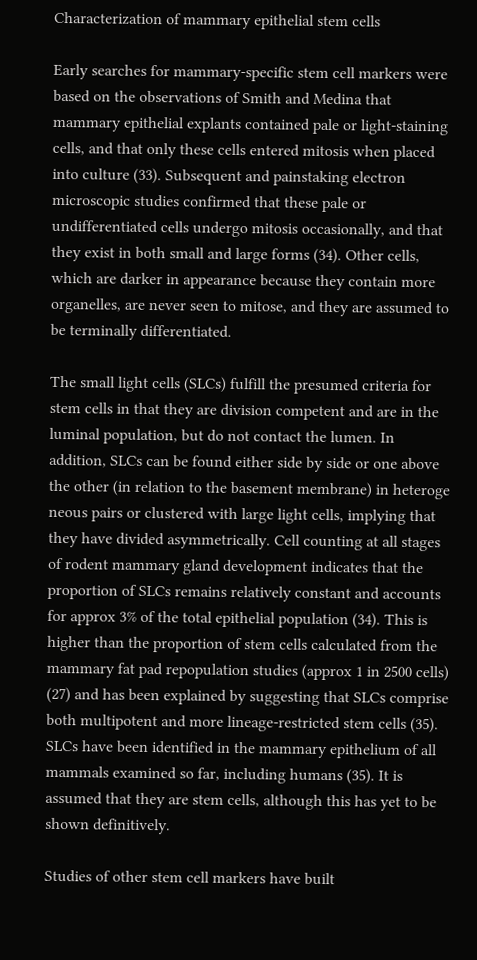Characterization of mammary epithelial stem cells

Early searches for mammary-specific stem cell markers were based on the observations of Smith and Medina that mammary epithelial explants contained pale or light-staining cells, and that only these cells entered mitosis when placed into culture (33). Subsequent and painstaking electron microscopic studies confirmed that these pale or undifferentiated cells undergo mitosis occasionally, and that they exist in both small and large forms (34). Other cells, which are darker in appearance because they contain more organelles, are never seen to mitose, and they are assumed to be terminally differentiated.

The small light cells (SLCs) fulfill the presumed criteria for stem cells in that they are division competent and are in the luminal population, but do not contact the lumen. In addition, SLCs can be found either side by side or one above the other (in relation to the basement membrane) in heteroge neous pairs or clustered with large light cells, implying that they have divided asymmetrically. Cell counting at all stages of rodent mammary gland development indicates that the proportion of SLCs remains relatively constant and accounts for approx 3% of the total epithelial population (34). This is higher than the proportion of stem cells calculated from the mammary fat pad repopulation studies (approx 1 in 2500 cells) (27) and has been explained by suggesting that SLCs comprise both multipotent and more lineage-restricted stem cells (35). SLCs have been identified in the mammary epithelium of all mammals examined so far, including humans (35). It is assumed that they are stem cells, although this has yet to be shown definitively.

Studies of other stem cell markers have built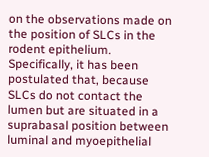on the observations made on the position of SLCs in the rodent epithelium. Specifically, it has been postulated that, because SLCs do not contact the lumen but are situated in a suprabasal position between luminal and myoepithelial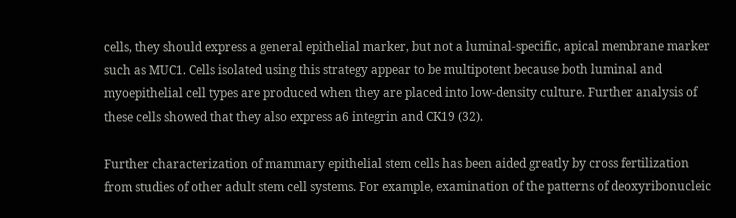cells, they should express a general epithelial marker, but not a luminal-specific, apical membrane marker such as MUC1. Cells isolated using this strategy appear to be multipotent because both luminal and myoepithelial cell types are produced when they are placed into low-density culture. Further analysis of these cells showed that they also express a6 integrin and CK19 (32).

Further characterization of mammary epithelial stem cells has been aided greatly by cross fertilization from studies of other adult stem cell systems. For example, examination of the patterns of deoxyribonucleic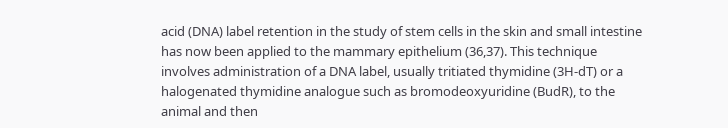acid (DNA) label retention in the study of stem cells in the skin and small intestine has now been applied to the mammary epithelium (36,37). This technique involves administration of a DNA label, usually tritiated thymidine (3H-dT) or a halogenated thymidine analogue such as bromodeoxyuridine (BudR), to the animal and then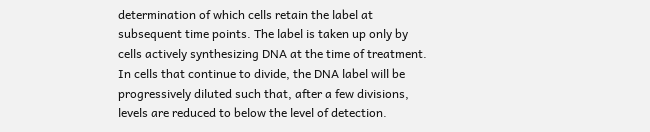determination of which cells retain the label at subsequent time points. The label is taken up only by cells actively synthesizing DNA at the time of treatment. In cells that continue to divide, the DNA label will be progressively diluted such that, after a few divisions, levels are reduced to below the level of detection.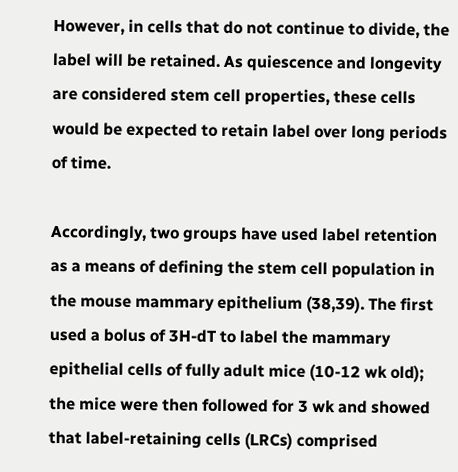However, in cells that do not continue to divide, the label will be retained. As quiescence and longevity are considered stem cell properties, these cells would be expected to retain label over long periods of time.

Accordingly, two groups have used label retention as a means of defining the stem cell population in the mouse mammary epithelium (38,39). The first used a bolus of 3H-dT to label the mammary epithelial cells of fully adult mice (10-12 wk old); the mice were then followed for 3 wk and showed that label-retaining cells (LRCs) comprised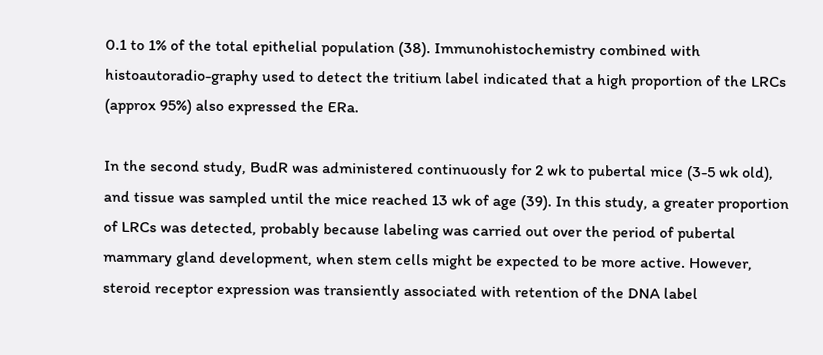0.1 to 1% of the total epithelial population (38). Immunohistochemistry combined with histoautoradio-graphy used to detect the tritium label indicated that a high proportion of the LRCs (approx 95%) also expressed the ERa.

In the second study, BudR was administered continuously for 2 wk to pubertal mice (3-5 wk old), and tissue was sampled until the mice reached 13 wk of age (39). In this study, a greater proportion of LRCs was detected, probably because labeling was carried out over the period of pubertal mammary gland development, when stem cells might be expected to be more active. However, steroid receptor expression was transiently associated with retention of the DNA label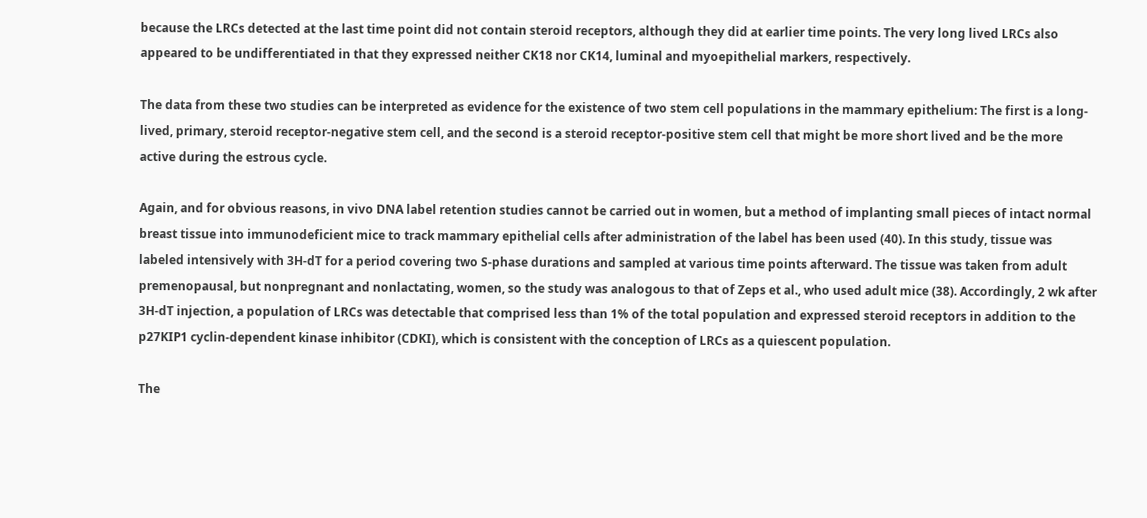because the LRCs detected at the last time point did not contain steroid receptors, although they did at earlier time points. The very long lived LRCs also appeared to be undifferentiated in that they expressed neither CK18 nor CK14, luminal and myoepithelial markers, respectively.

The data from these two studies can be interpreted as evidence for the existence of two stem cell populations in the mammary epithelium: The first is a long-lived, primary, steroid receptor-negative stem cell, and the second is a steroid receptor-positive stem cell that might be more short lived and be the more active during the estrous cycle.

Again, and for obvious reasons, in vivo DNA label retention studies cannot be carried out in women, but a method of implanting small pieces of intact normal breast tissue into immunodeficient mice to track mammary epithelial cells after administration of the label has been used (40). In this study, tissue was labeled intensively with 3H-dT for a period covering two S-phase durations and sampled at various time points afterward. The tissue was taken from adult premenopausal, but nonpregnant and nonlactating, women, so the study was analogous to that of Zeps et al., who used adult mice (38). Accordingly, 2 wk after 3H-dT injection, a population of LRCs was detectable that comprised less than 1% of the total population and expressed steroid receptors in addition to the p27KIP1 cyclin-dependent kinase inhibitor (CDKI), which is consistent with the conception of LRCs as a quiescent population.

The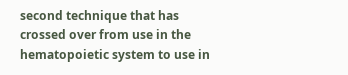second technique that has crossed over from use in the hematopoietic system to use in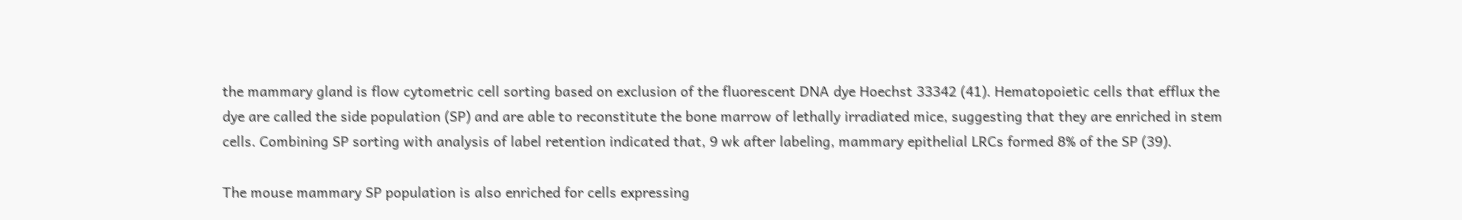the mammary gland is flow cytometric cell sorting based on exclusion of the fluorescent DNA dye Hoechst 33342 (41). Hematopoietic cells that efflux the dye are called the side population (SP) and are able to reconstitute the bone marrow of lethally irradiated mice, suggesting that they are enriched in stem cells. Combining SP sorting with analysis of label retention indicated that, 9 wk after labeling, mammary epithelial LRCs formed 8% of the SP (39).

The mouse mammary SP population is also enriched for cells expressing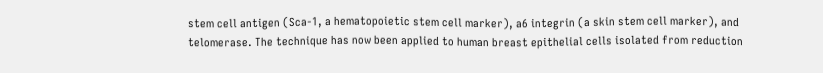stem cell antigen (Sca-1, a hematopoietic stem cell marker), a6 integrin (a skin stem cell marker), and telomerase. The technique has now been applied to human breast epithelial cells isolated from reduction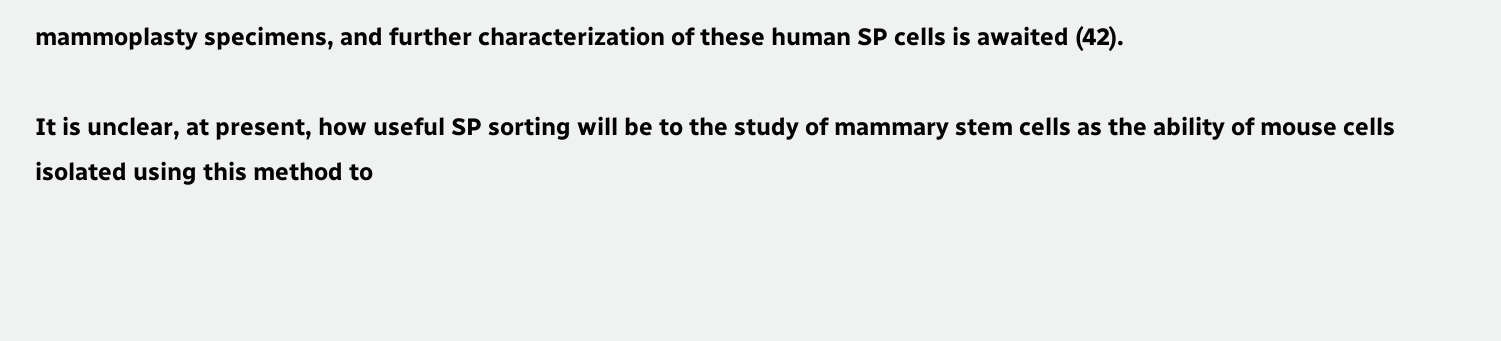mammoplasty specimens, and further characterization of these human SP cells is awaited (42).

It is unclear, at present, how useful SP sorting will be to the study of mammary stem cells as the ability of mouse cells isolated using this method to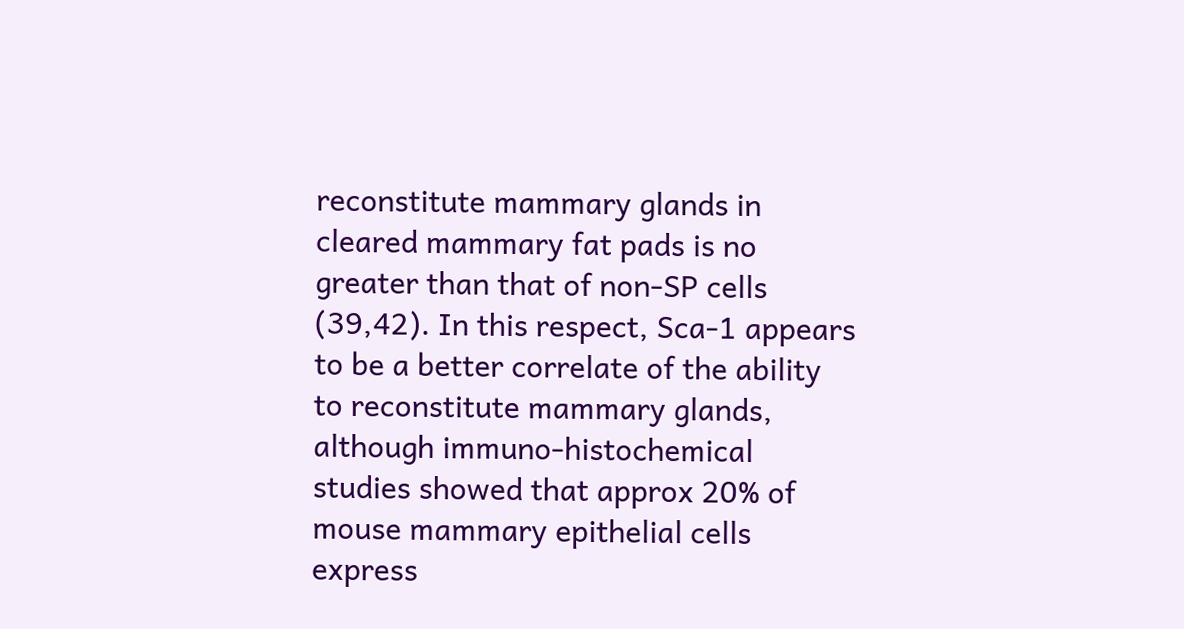reconstitute mammary glands in cleared mammary fat pads is no greater than that of non-SP cells (39,42). In this respect, Sca-1 appears to be a better correlate of the ability to reconstitute mammary glands, although immuno-histochemical studies showed that approx 20% of mouse mammary epithelial cells express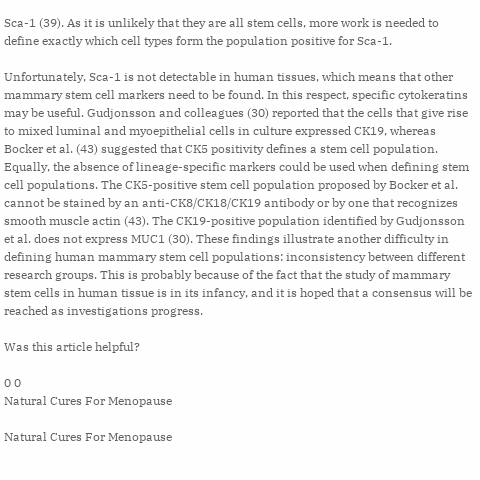Sca-1 (39). As it is unlikely that they are all stem cells, more work is needed to define exactly which cell types form the population positive for Sca-1.

Unfortunately, Sca-1 is not detectable in human tissues, which means that other mammary stem cell markers need to be found. In this respect, specific cytokeratins may be useful. Gudjonsson and colleagues (30) reported that the cells that give rise to mixed luminal and myoepithelial cells in culture expressed CK19, whereas Bocker et al. (43) suggested that CK5 positivity defines a stem cell population. Equally, the absence of lineage-specific markers could be used when defining stem cell populations. The CK5-positive stem cell population proposed by Bocker et al. cannot be stained by an anti-CK8/CK18/CK19 antibody or by one that recognizes smooth muscle actin (43). The CK19-positive population identified by Gudjonsson et al. does not express MUC1 (30). These findings illustrate another difficulty in defining human mammary stem cell populations: inconsistency between different research groups. This is probably because of the fact that the study of mammary stem cells in human tissue is in its infancy, and it is hoped that a consensus will be reached as investigations progress.

Was this article helpful?

0 0
Natural Cures For Menopause

Natural Cures For Menopause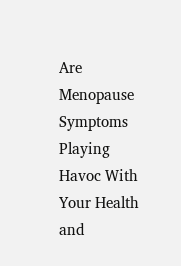Are Menopause Symptoms Playing Havoc With Your Health and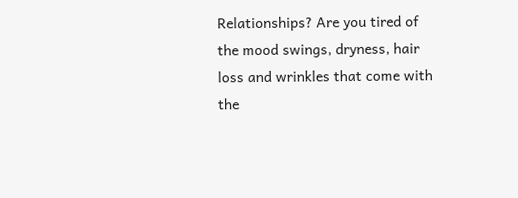Relationships? Are you tired of the mood swings, dryness, hair loss and wrinkles that come with the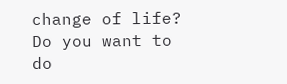change of life? Do you want to do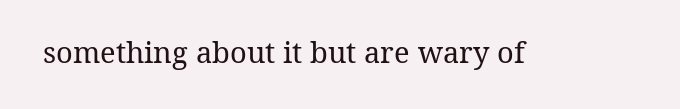something about it but are wary of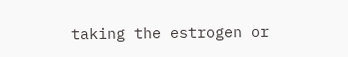taking the estrogen or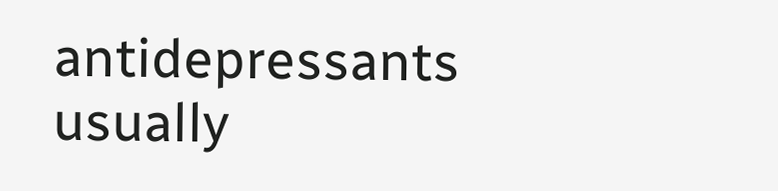antidepressants usually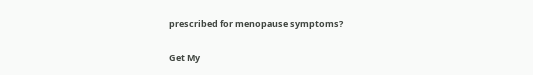prescribed for menopause symptoms?

Get My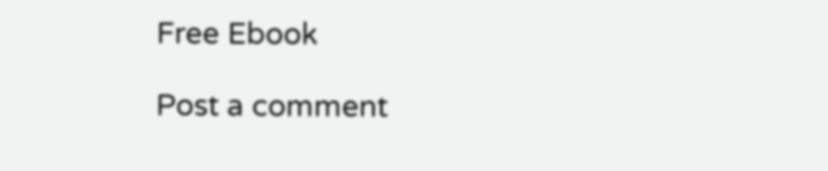Free Ebook

Post a comment